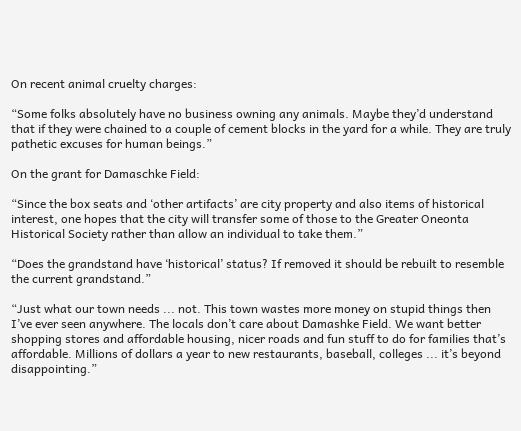On recent animal cruelty charges:

“Some folks absolutely have no business owning any animals. Maybe they’d understand that if they were chained to a couple of cement blocks in the yard for a while. They are truly pathetic excuses for human beings.”

On the grant for Damaschke Field:

“Since the box seats and ‘other artifacts’ are city property and also items of historical interest, one hopes that the city will transfer some of those to the Greater Oneonta Historical Society rather than allow an individual to take them.”

“Does the grandstand have ‘historical’ status? If removed it should be rebuilt to resemble the current grandstand.”

“Just what our town needs ... not. This town wastes more money on stupid things then I’ve ever seen anywhere. The locals don’t care about Damashke Field. We want better shopping stores and affordable housing, nicer roads and fun stuff to do for families that’s affordable. Millions of dollars a year to new restaurants, baseball, colleges ... it’s beyond disappointing.”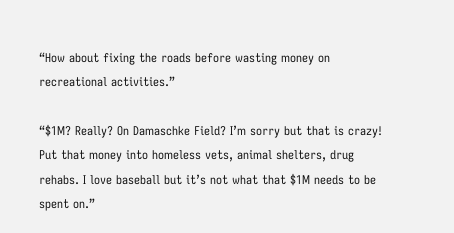“How about fixing the roads before wasting money on recreational activities.”

“$1M? Really? On Damaschke Field? I’m sorry but that is crazy! Put that money into homeless vets, animal shelters, drug rehabs. I love baseball but it’s not what that $1M needs to be spent on.”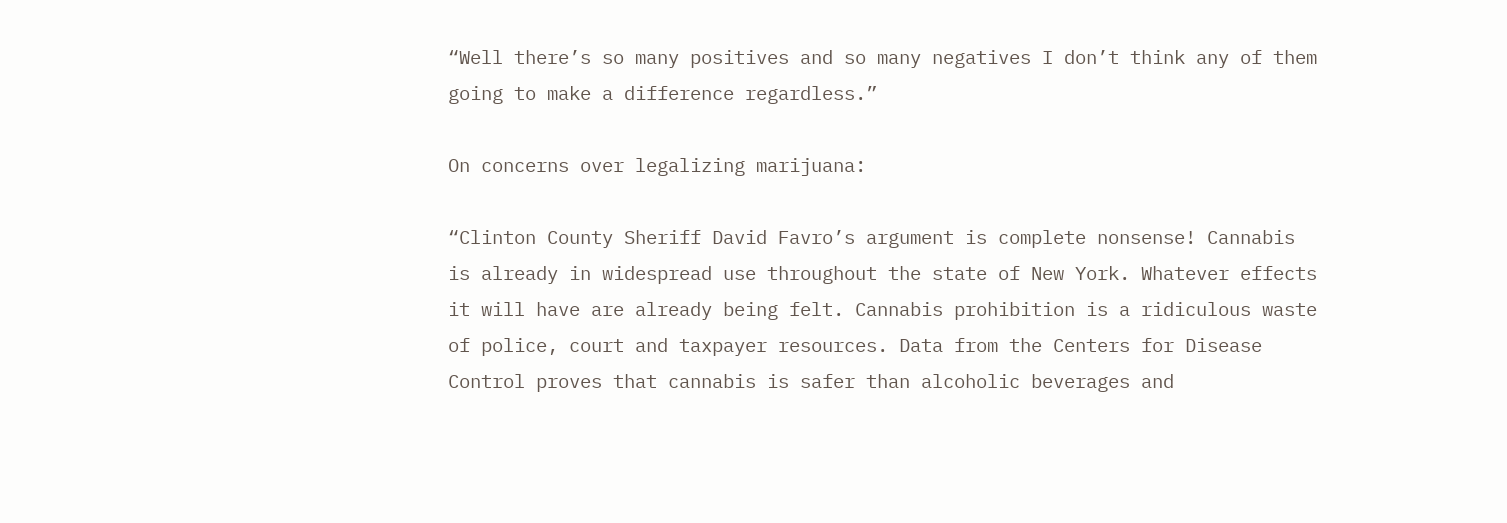“Well there’s so many positives and so many negatives I don’t think any of them going to make a difference regardless.”

On concerns over legalizing marijuana:

“Clinton County Sheriff David Favro’s argument is complete nonsense! Cannabis is already in widespread use throughout the state of New York. Whatever effects it will have are already being felt. Cannabis prohibition is a ridiculous waste of police, court and taxpayer resources. Data from the Centers for Disease Control proves that cannabis is safer than alcoholic beverages and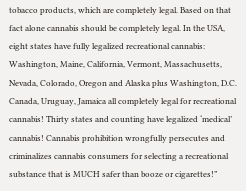tobacco products, which are completely legal. Based on that fact alone cannabis should be completely legal. In the USA, eight states have fully legalized recreational cannabis: Washington, Maine, California, Vermont, Massachusetts, Nevada, Colorado, Oregon and Alaska plus Washington, D.C. Canada, Uruguay, Jamaica all completely legal for recreational cannabis! Thirty states and counting have legalized ‘medical’ cannabis! Cannabis prohibition wrongfully persecutes and criminalizes cannabis consumers for selecting a recreational substance that is MUCH safer than booze or cigarettes!”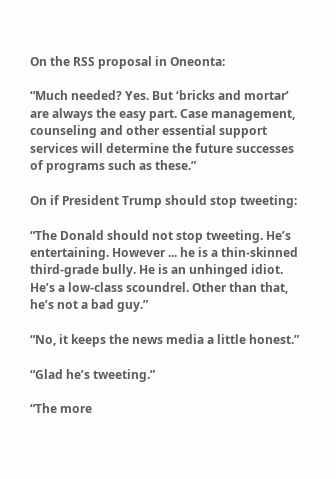On the RSS proposal in Oneonta:

“Much needed? Yes. But ‘bricks and mortar’ are always the easy part. Case management, counseling and other essential support services will determine the future successes of programs such as these.”

On if President Trump should stop tweeting:

“The Donald should not stop tweeting. He’s entertaining. However ... he is a thin-skinned third-grade bully. He is an unhinged idiot. He’s a low-class scoundrel. Other than that, he’s not a bad guy.”

“No, it keeps the news media a little honest.”

“Glad he’s tweeting.”

“The more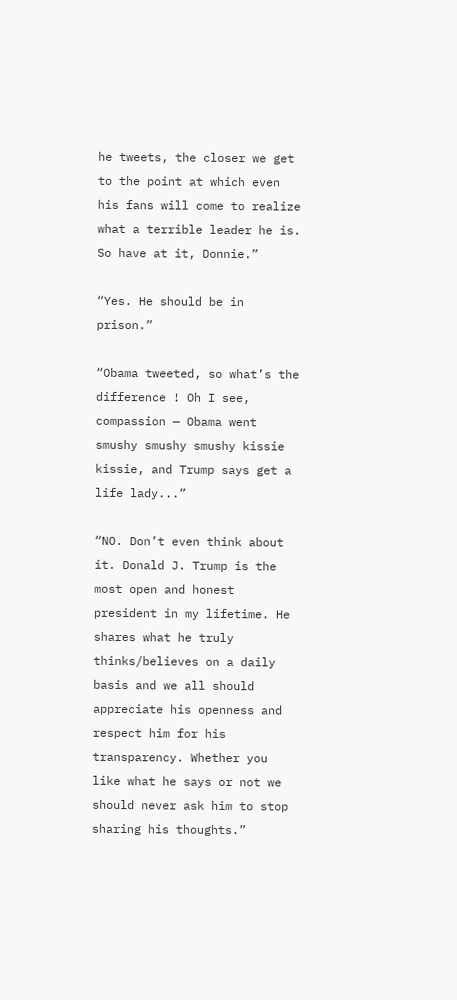he tweets, the closer we get to the point at which even his fans will come to realize what a terrible leader he is. So have at it, Donnie.”

“Yes. He should be in prison.”

“Obama tweeted, so what’s the difference ! Oh I see, compassion — Obama went smushy smushy smushy kissie kissie, and Trump says get a life lady...”

“NO. Don’t even think about it. Donald J. Trump is the most open and honest president in my lifetime. He shares what he truly thinks/believes on a daily basis and we all should appreciate his openness and respect him for his transparency. Whether you like what he says or not we should never ask him to stop sharing his thoughts.”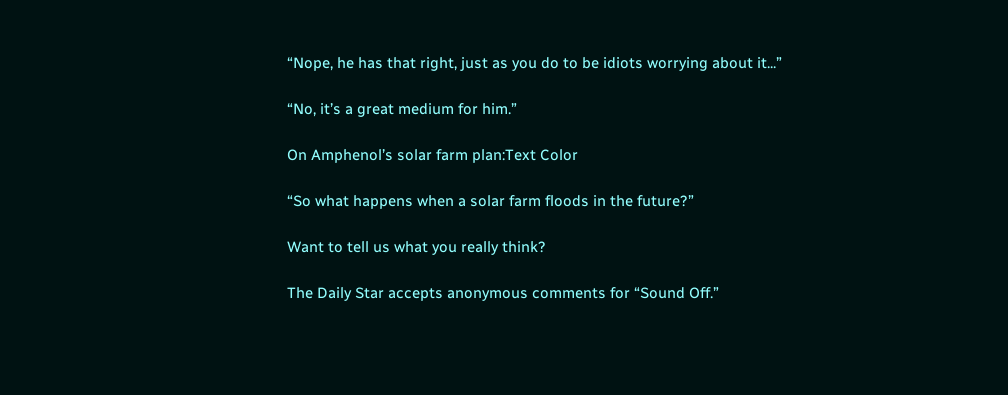“Nope, he has that right, just as you do to be idiots worrying about it...”

“No, it’s a great medium for him.”

On Amphenol’s solar farm plan:Text Color

“So what happens when a solar farm floods in the future?”

Want to tell us what you really think?

The Daily Star accepts anonymous comments for “Sound Off.”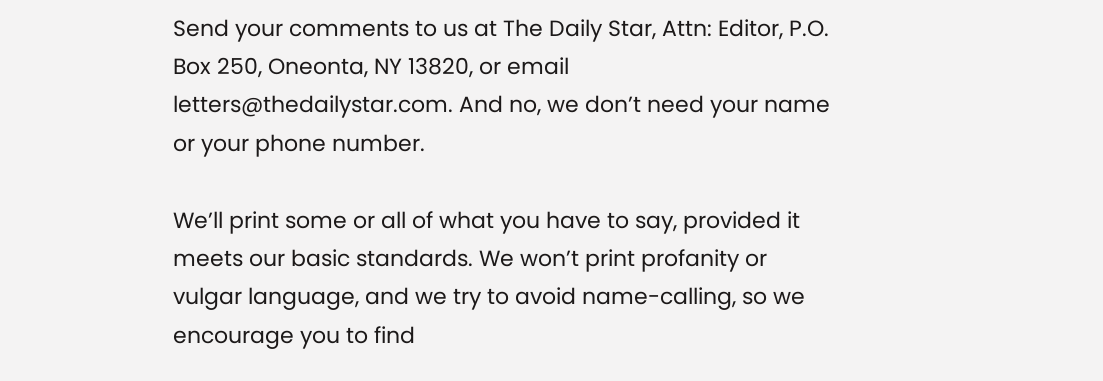Send your comments to us at The Daily Star, Attn: Editor, P.O. Box 250, Oneonta, NY 13820, or email letters@thedailystar.com. And no, we don’t need your name or your phone number.

We’ll print some or all of what you have to say, provided it meets our basic standards. We won’t print profanity or vulgar language, and we try to avoid name-calling, so we encourage you to find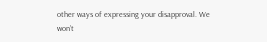other ways of expressing your disapproval. We won’t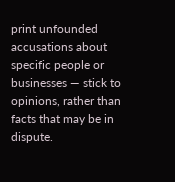print unfounded accusations about specific people or businesses — stick to opinions, rather than facts that may be in dispute.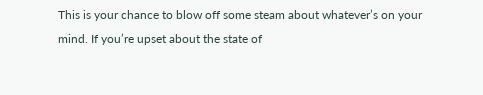This is your chance to blow off some steam about whatever’s on your mind. If you’re upset about the state of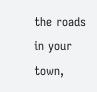the roads in your town,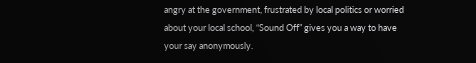angry at the government, frustrated by local politics or worried about your local school, “Sound Off” gives you a way to have your say anonymously.